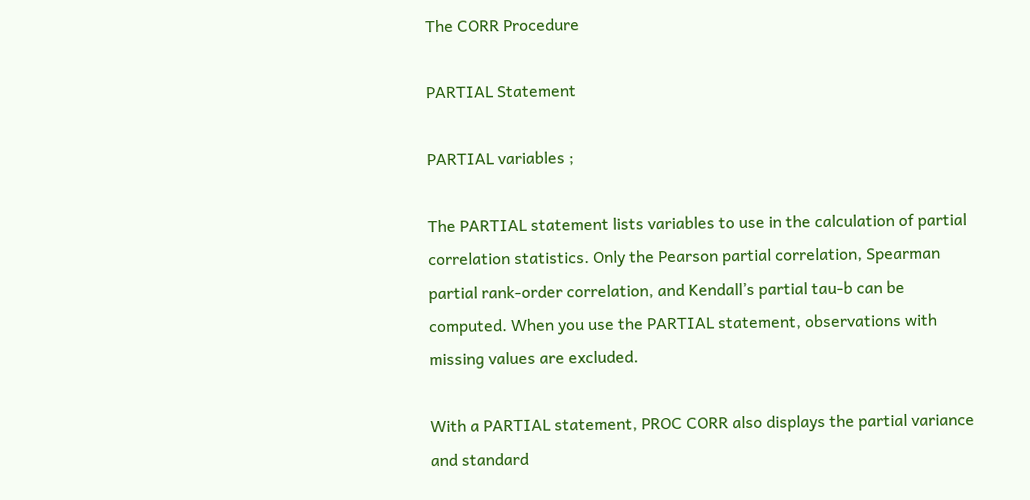The CORR Procedure

PARTIAL Statement

PARTIAL variables ;

The PARTIAL statement lists variables to use in the calculation of partial correlation statistics. Only the Pearson partial correlation, Spearman partial rank-order correlation, and Kendall’s partial tau-b can be computed. When you use the PARTIAL statement, observations with missing values are excluded.

With a PARTIAL statement, PROC CORR also displays the partial variance and standard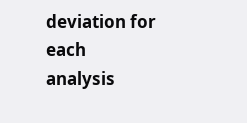deviation for each analysis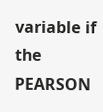variable if the PEARSON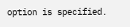option is specified.